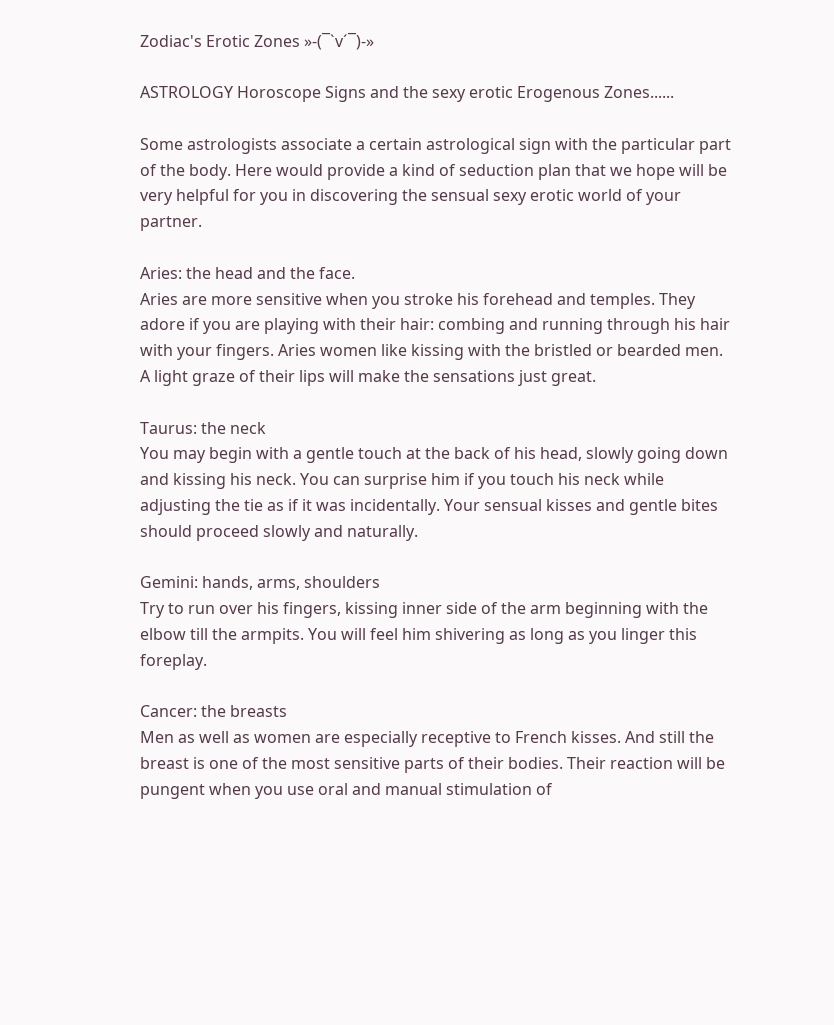Zodiac's Erotic Zones »-(¯`v´¯)-»

ASTROLOGY Horoscope Signs and the sexy erotic Erogenous Zones......

Some astrologists associate a certain astrological sign with the particular part of the body. Here would provide a kind of seduction plan that we hope will be very helpful for you in discovering the sensual sexy erotic world of your partner.

Aries: the head and the face.
Aries are more sensitive when you stroke his forehead and temples. They adore if you are playing with their hair: combing and running through his hair with your fingers. Aries women like kissing with the bristled or bearded men. A light graze of their lips will make the sensations just great.

Taurus: the neck
You may begin with a gentle touch at the back of his head, slowly going down and kissing his neck. You can surprise him if you touch his neck while adjusting the tie as if it was incidentally. Your sensual kisses and gentle bites should proceed slowly and naturally.

Gemini: hands, arms, shoulders
Try to run over his fingers, kissing inner side of the arm beginning with the elbow till the armpits. You will feel him shivering as long as you linger this foreplay.

Cancer: the breasts
Men as well as women are especially receptive to French kisses. And still the breast is one of the most sensitive parts of their bodies. Their reaction will be pungent when you use oral and manual stimulation of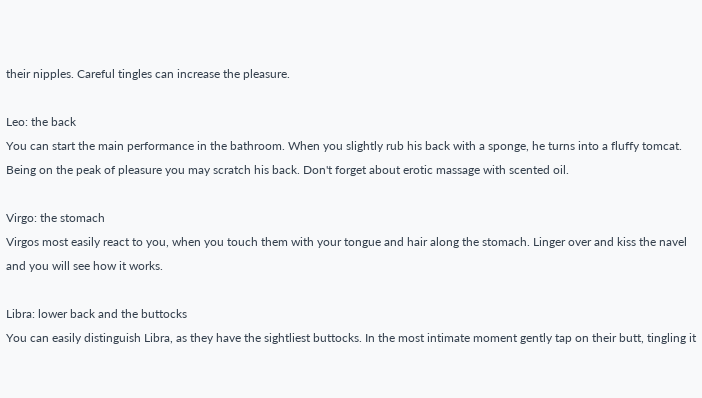their nipples. Careful tingles can increase the pleasure.

Leo: the back
You can start the main performance in the bathroom. When you slightly rub his back with a sponge, he turns into a fluffy tomcat. Being on the peak of pleasure you may scratch his back. Don't forget about erotic massage with scented oil.

Virgo: the stomach
Virgos most easily react to you, when you touch them with your tongue and hair along the stomach. Linger over and kiss the navel and you will see how it works.

Libra: lower back and the buttocks
You can easily distinguish Libra, as they have the sightliest buttocks. In the most intimate moment gently tap on their butt, tingling it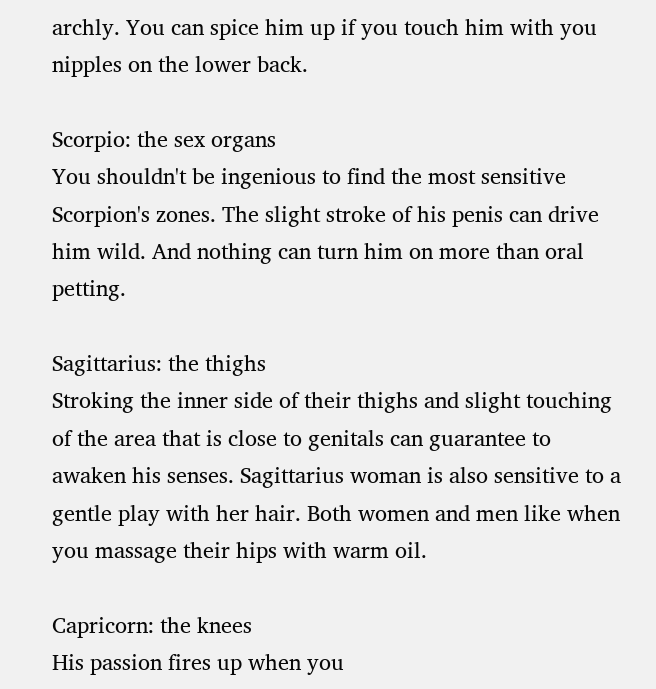archly. You can spice him up if you touch him with you nipples on the lower back.

Scorpio: the sex organs
You shouldn't be ingenious to find the most sensitive Scorpion's zones. The slight stroke of his penis can drive him wild. And nothing can turn him on more than oral petting.

Sagittarius: the thighs
Stroking the inner side of their thighs and slight touching of the area that is close to genitals can guarantee to awaken his senses. Sagittarius woman is also sensitive to a gentle play with her hair. Both women and men like when you massage their hips with warm oil.

Capricorn: the knees
His passion fires up when you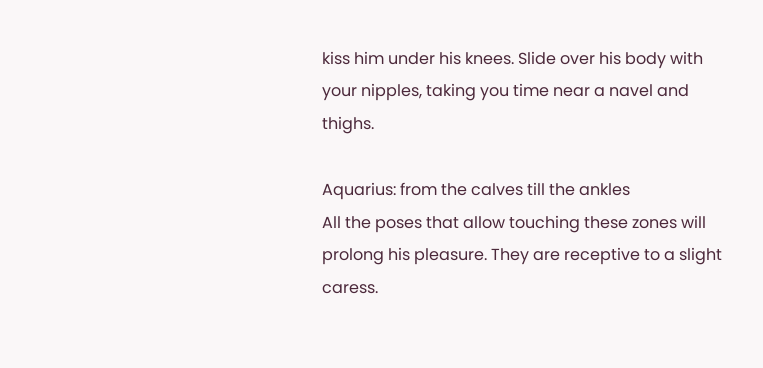kiss him under his knees. Slide over his body with your nipples, taking you time near a navel and thighs.

Aquarius: from the calves till the ankles
All the poses that allow touching these zones will prolong his pleasure. They are receptive to a slight caress.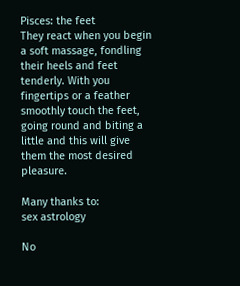Pisces: the feet
They react when you begin a soft massage, fondling their heels and feet tenderly. With you fingertips or a feather smoothly touch the feet, going round and biting a little and this will give them the most desired pleasure.

Many thanks to:
sex astrology

No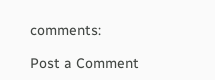comments:

Post a Comment